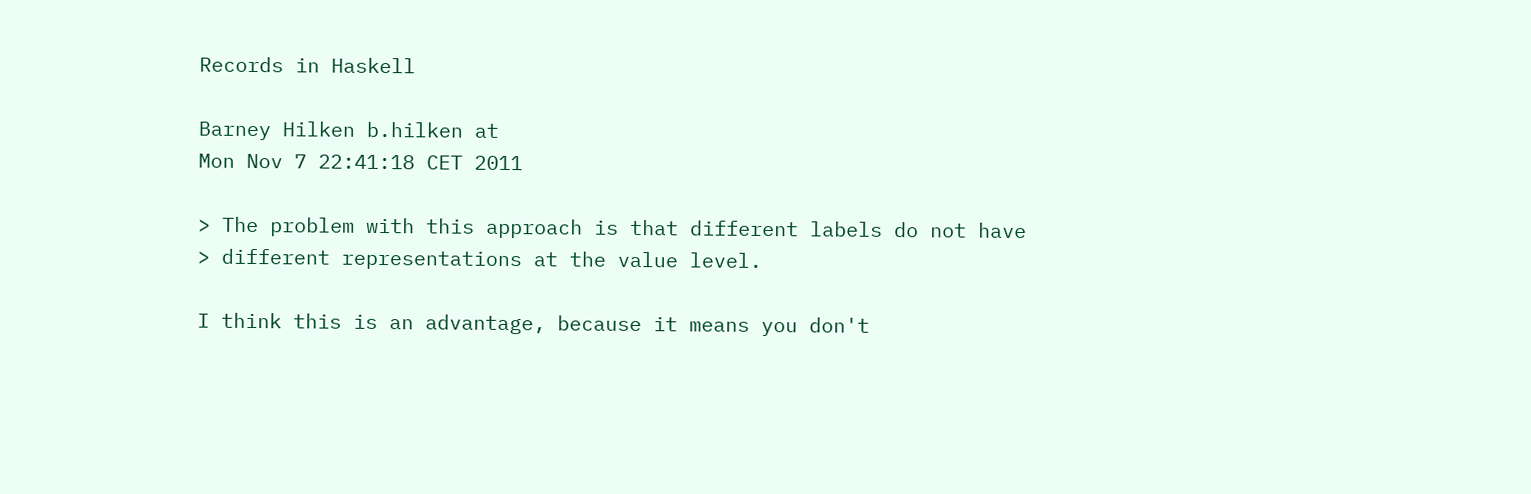Records in Haskell

Barney Hilken b.hilken at
Mon Nov 7 22:41:18 CET 2011

> The problem with this approach is that different labels do not have
> different representations at the value level.

I think this is an advantage, because it means you don't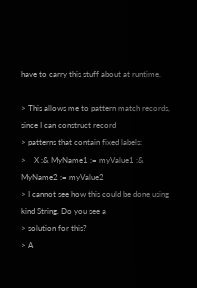have to carry this stuff about at runtime.

> This allows me to pattern match records, since I can construct record
> patterns that contain fixed labels:
>    X :& MyName1 := myValue1 :& MyName2 := myValue2
> I cannot see how this could be done using kind String. Do you see a
> solution for this?
> A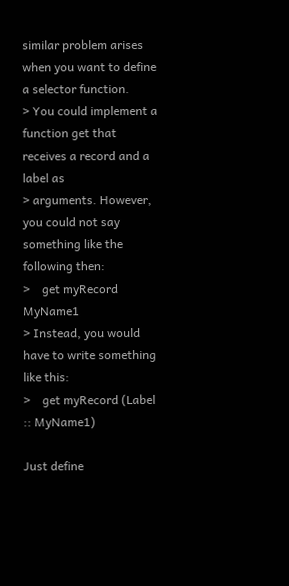similar problem arises when you want to define a selector function.
> You could implement a function get that receives a record and a label as
> arguments. However, you could not say something like the following then:
>    get myRecord MyName1
> Instead, you would have to write something like this:
>    get myRecord (Label :: MyName1)

Just define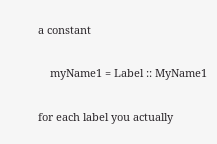a constant

    myName1 = Label :: MyName1

for each label you actually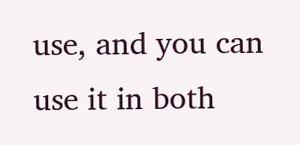use, and you can use it in both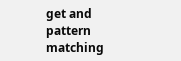get and pattern matching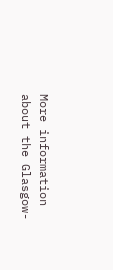More information about the Glasgow-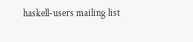haskell-users mailing list